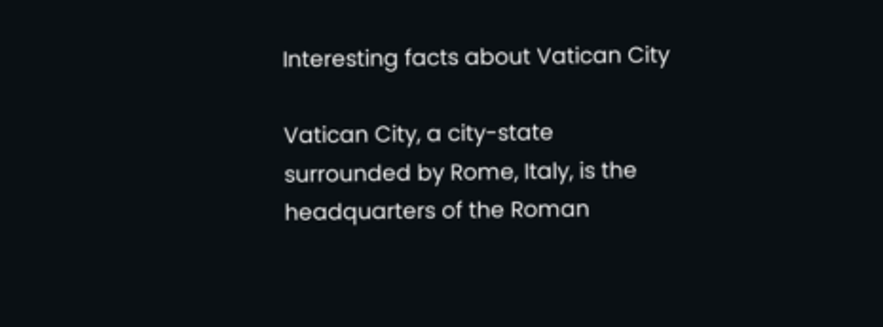Interesting facts about Vatican City

Vatican City, a city-state surrounded by Rome, Italy, is the headquarters of the Roman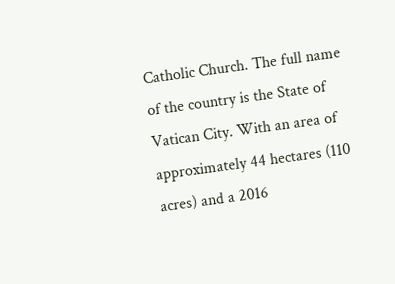Catholic Church. The full name of the country is the State of Vatican City. With an area of approximately 44 hectares (110 acres) and a 2016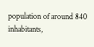population of around 840 inhabitants,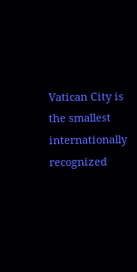Vatican City is the smallest internationally recognized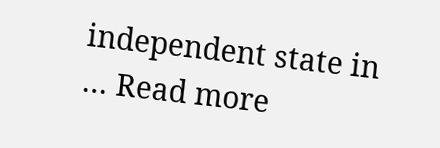independent state in … Read more